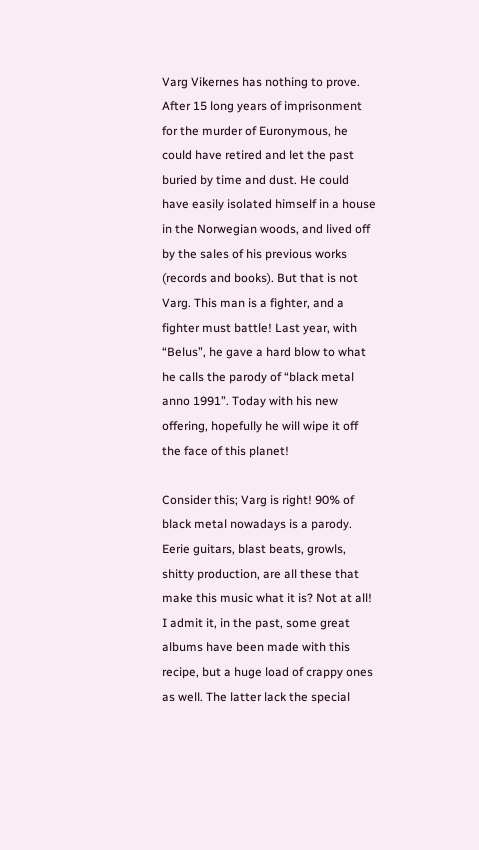Varg Vikernes has nothing to prove. After 15 long years of imprisonment for the murder of Euronymous, he could have retired and let the past buried by time and dust. He could have easily isolated himself in a house in the Norwegian woods, and lived off by the sales of his previous works (records and books). But that is not Varg. This man is a fighter, and a fighter must battle! Last year, with “Belus”, he gave a hard blow to what he calls the parody of “black metal anno 1991”. Today with his new offering, hopefully he will wipe it off the face of this planet!

Consider this; Varg is right! 90% of black metal nowadays is a parody. Eerie guitars, blast beats, growls, shitty production, are all these that make this music what it is? Not at all! I admit it, in the past, some great albums have been made with this recipe, but a huge load of crappy ones as well. The latter lack the special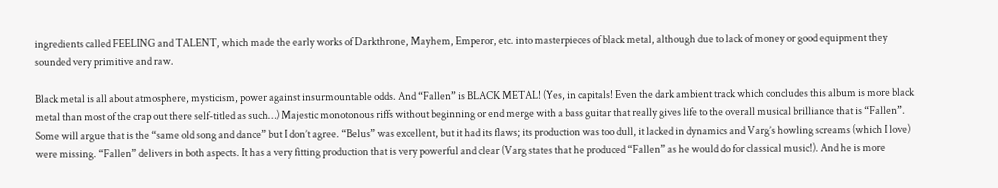ingredients called FEELING and TALENT, which made the early works of Darkthrone, Mayhem, Emperor, etc. into masterpieces of black metal, although due to lack of money or good equipment they sounded very primitive and raw.

Black metal is all about atmosphere, mysticism, power against insurmountable odds. And “Fallen” is BLACK METAL! (Yes, in capitals! Even the dark ambient track which concludes this album is more black metal than most of the crap out there self-titled as such…) Majestic monotonous riffs without beginning or end merge with a bass guitar that really gives life to the overall musical brilliance that is “Fallen”. Some will argue that is the “same old song and dance” but I don’t agree. “Belus” was excellent, but it had its flaws; its production was too dull, it lacked in dynamics and Varg’s howling screams (which I love) were missing. “Fallen” delivers in both aspects. It has a very fitting production that is very powerful and clear (Varg states that he produced “Fallen” as he would do for classical music!). And he is more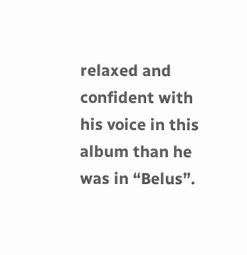relaxed and confident with his voice in this album than he was in “Belus”.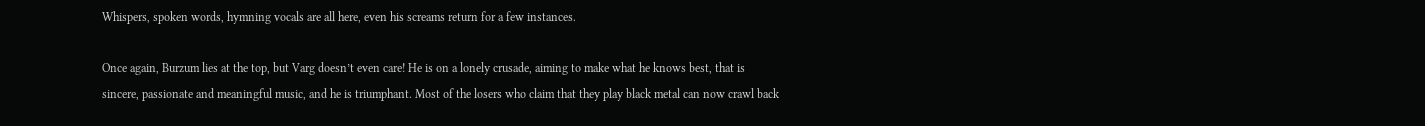Whispers, spoken words, hymning vocals are all here, even his screams return for a few instances.

Once again, Burzum lies at the top, but Varg doesn’t even care! He is on a lonely crusade, aiming to make what he knows best, that is sincere, passionate and meaningful music, and he is triumphant. Most of the losers who claim that they play black metal can now crawl back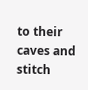to their caves and stitch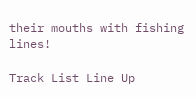their mouths with fishing lines!

Track List Line Up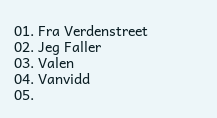01. Fra Verdenstreet
02. Jeg Faller
03. Valen
04. Vanvidd
05.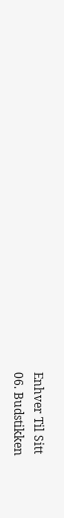Enhver Til Sitt
06. Budstikken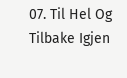07. Til Hel Og Tilbake Igjen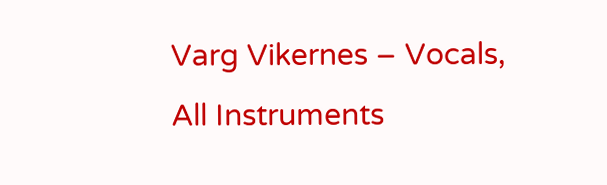Varg Vikernes – Vocals, All Instruments